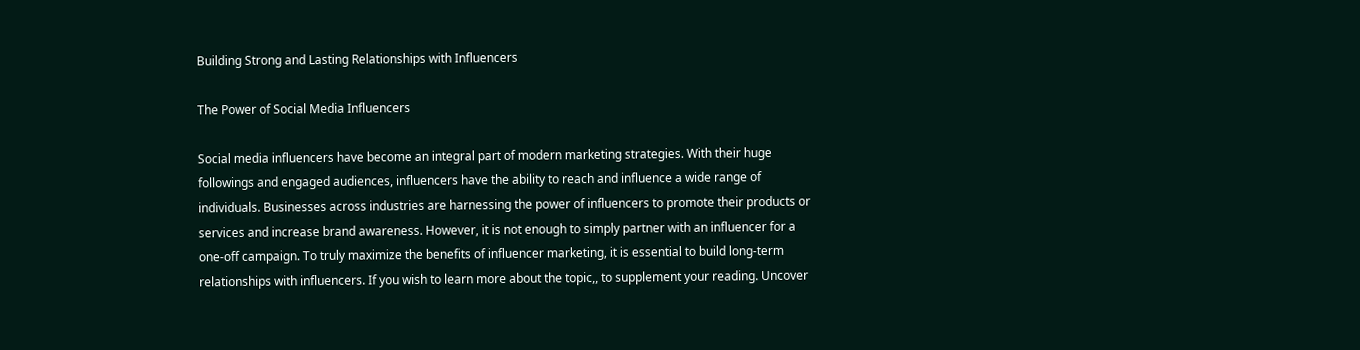Building Strong and Lasting Relationships with Influencers

The Power of Social Media Influencers

Social media influencers have become an integral part of modern marketing strategies. With their huge followings and engaged audiences, influencers have the ability to reach and influence a wide range of individuals. Businesses across industries are harnessing the power of influencers to promote their products or services and increase brand awareness. However, it is not enough to simply partner with an influencer for a one-off campaign. To truly maximize the benefits of influencer marketing, it is essential to build long-term relationships with influencers. If you wish to learn more about the topic,, to supplement your reading. Uncover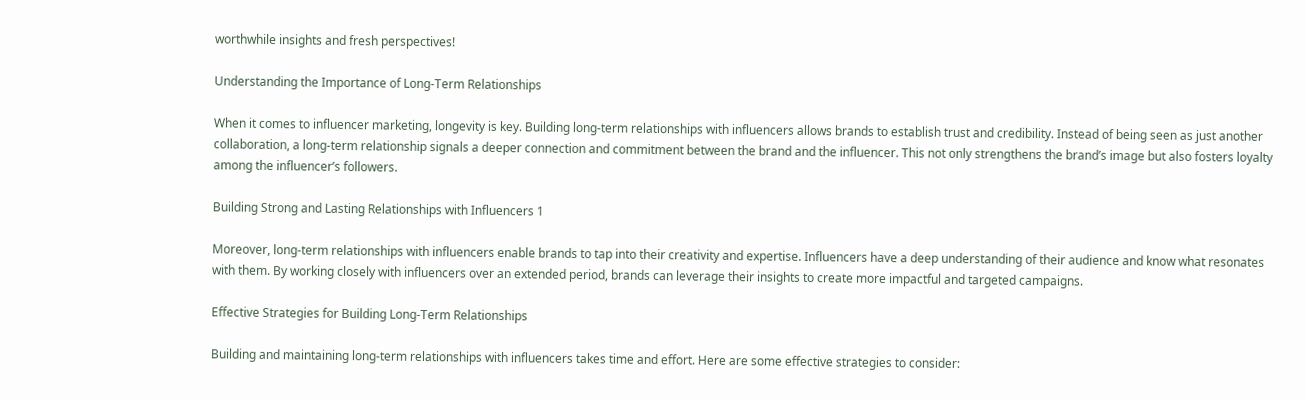worthwhile insights and fresh perspectives!

Understanding the Importance of Long-Term Relationships

When it comes to influencer marketing, longevity is key. Building long-term relationships with influencers allows brands to establish trust and credibility. Instead of being seen as just another collaboration, a long-term relationship signals a deeper connection and commitment between the brand and the influencer. This not only strengthens the brand’s image but also fosters loyalty among the influencer’s followers.

Building Strong and Lasting Relationships with Influencers 1

Moreover, long-term relationships with influencers enable brands to tap into their creativity and expertise. Influencers have a deep understanding of their audience and know what resonates with them. By working closely with influencers over an extended period, brands can leverage their insights to create more impactful and targeted campaigns.

Effective Strategies for Building Long-Term Relationships

Building and maintaining long-term relationships with influencers takes time and effort. Here are some effective strategies to consider: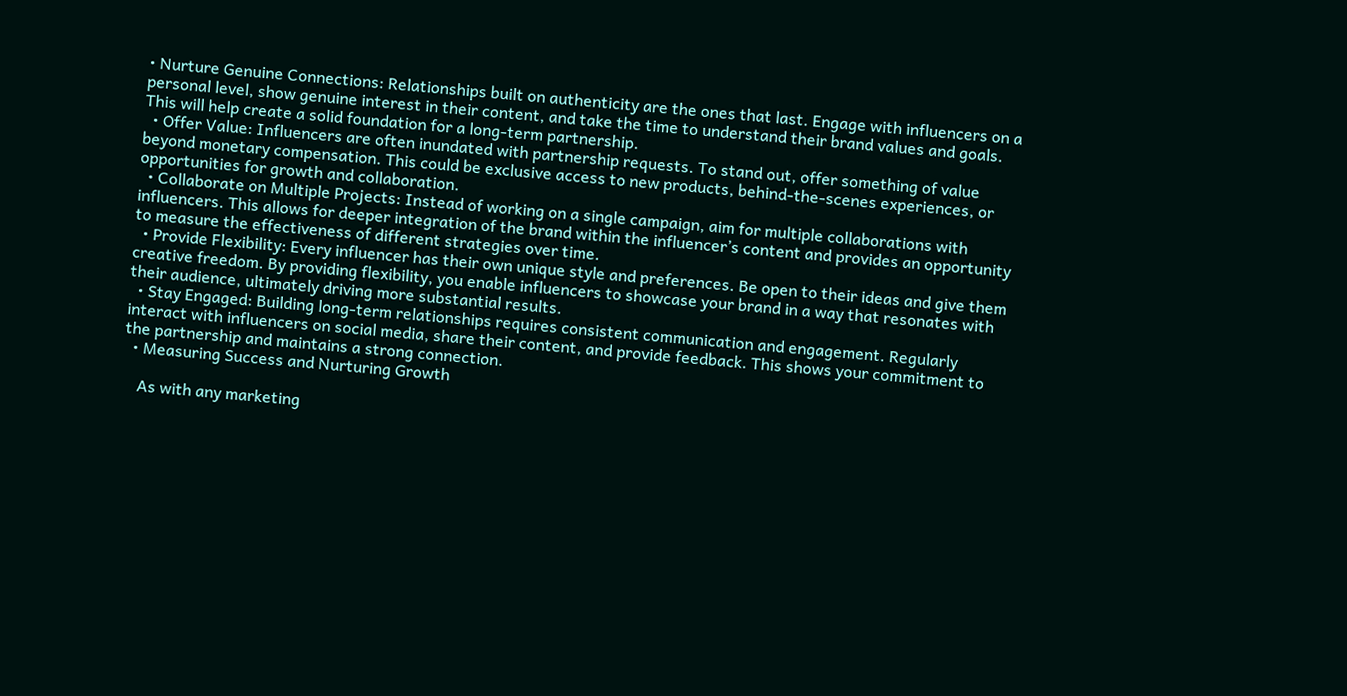• Nurture Genuine Connections: Relationships built on authenticity are the ones that last. Engage with influencers on a personal level, show genuine interest in their content, and take the time to understand their brand values and goals. This will help create a solid foundation for a long-term partnership.
  • Offer Value: Influencers are often inundated with partnership requests. To stand out, offer something of value beyond monetary compensation. This could be exclusive access to new products, behind-the-scenes experiences, or opportunities for growth and collaboration.
  • Collaborate on Multiple Projects: Instead of working on a single campaign, aim for multiple collaborations with influencers. This allows for deeper integration of the brand within the influencer’s content and provides an opportunity to measure the effectiveness of different strategies over time.
  • Provide Flexibility: Every influencer has their own unique style and preferences. Be open to their ideas and give them creative freedom. By providing flexibility, you enable influencers to showcase your brand in a way that resonates with their audience, ultimately driving more substantial results.
  • Stay Engaged: Building long-term relationships requires consistent communication and engagement. Regularly interact with influencers on social media, share their content, and provide feedback. This shows your commitment to the partnership and maintains a strong connection.
  • Measuring Success and Nurturing Growth

    As with any marketing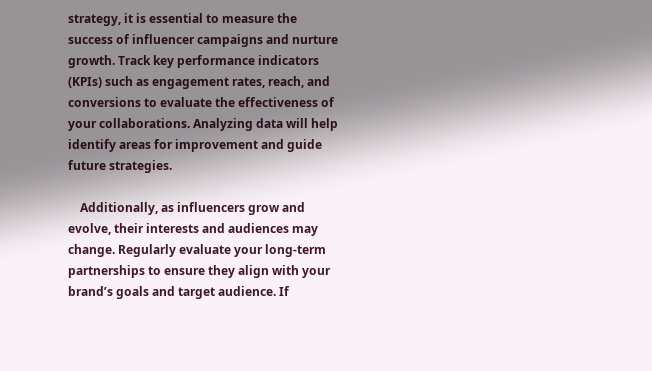strategy, it is essential to measure the success of influencer campaigns and nurture growth. Track key performance indicators (KPIs) such as engagement rates, reach, and conversions to evaluate the effectiveness of your collaborations. Analyzing data will help identify areas for improvement and guide future strategies.

    Additionally, as influencers grow and evolve, their interests and audiences may change. Regularly evaluate your long-term partnerships to ensure they align with your brand’s goals and target audience. If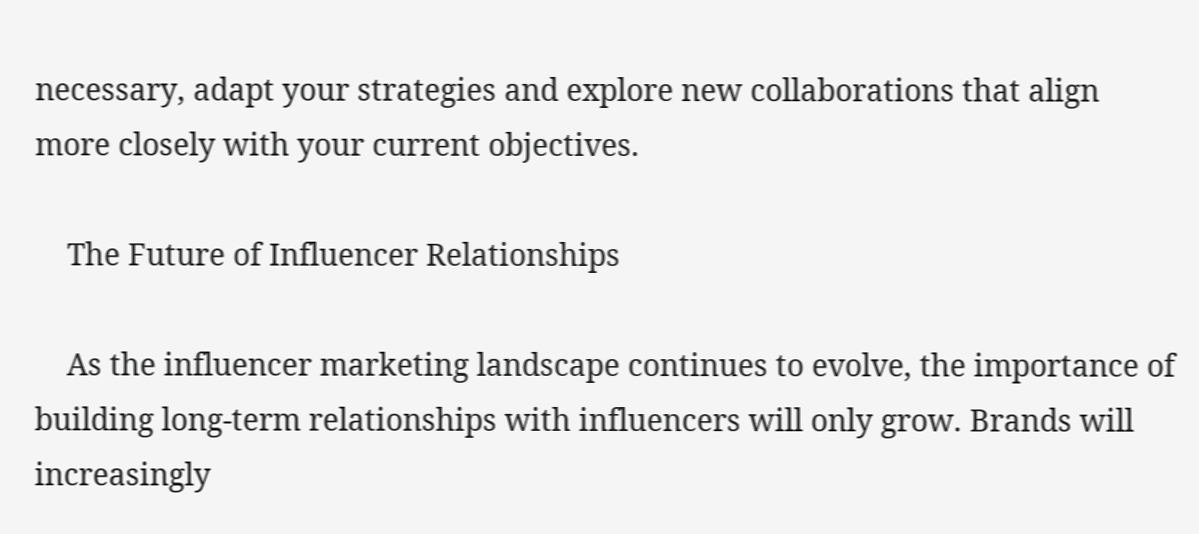necessary, adapt your strategies and explore new collaborations that align more closely with your current objectives.

    The Future of Influencer Relationships

    As the influencer marketing landscape continues to evolve, the importance of building long-term relationships with influencers will only grow. Brands will increasingly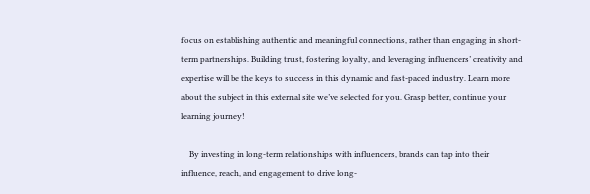focus on establishing authentic and meaningful connections, rather than engaging in short-term partnerships. Building trust, fostering loyalty, and leveraging influencers’ creativity and expertise will be the keys to success in this dynamic and fast-paced industry. Learn more about the subject in this external site we’ve selected for you. Grasp better, continue your learning journey!

    By investing in long-term relationships with influencers, brands can tap into their influence, reach, and engagement to drive long-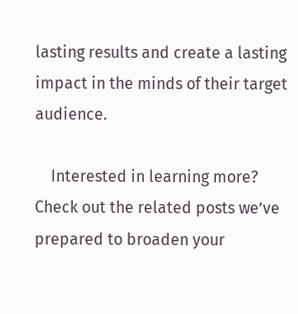lasting results and create a lasting impact in the minds of their target audience.

    Interested in learning more? Check out the related posts we’ve prepared to broaden your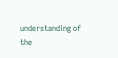understanding of the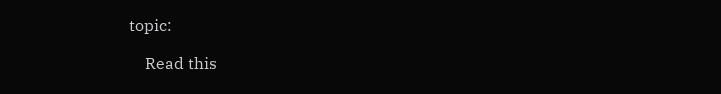topic:

    Read this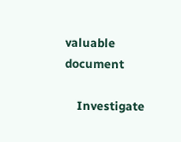valuable document

    Investigate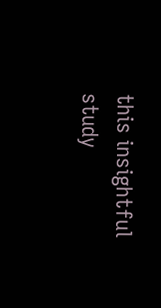this insightful study